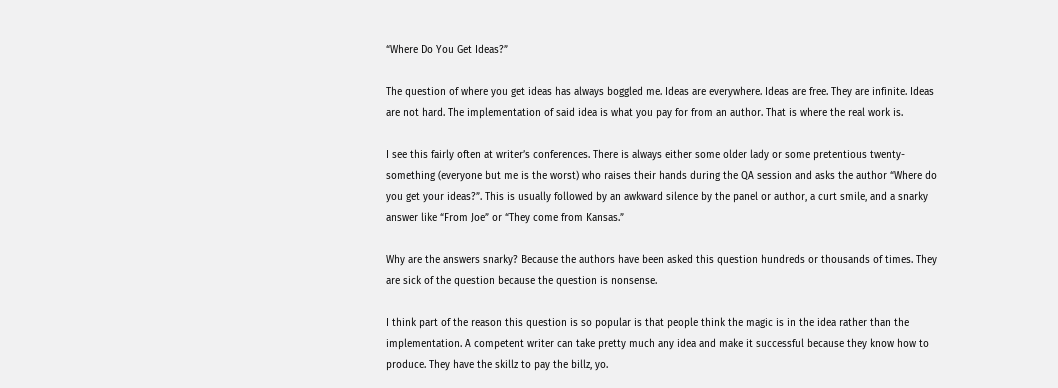“Where Do You Get Ideas?”

The question of where you get ideas has always boggled me. Ideas are everywhere. Ideas are free. They are infinite. Ideas are not hard. The implementation of said idea is what you pay for from an author. That is where the real work is.

I see this fairly often at writer’s conferences. There is always either some older lady or some pretentious twenty-something (everyone but me is the worst) who raises their hands during the QA session and asks the author “Where do you get your ideas?”. This is usually followed by an awkward silence by the panel or author, a curt smile, and a snarky answer like “From Joe” or “They come from Kansas.”

Why are the answers snarky? Because the authors have been asked this question hundreds or thousands of times. They are sick of the question because the question is nonsense.

I think part of the reason this question is so popular is that people think the magic is in the idea rather than the implementation. A competent writer can take pretty much any idea and make it successful because they know how to produce. They have the skillz to pay the billz, yo.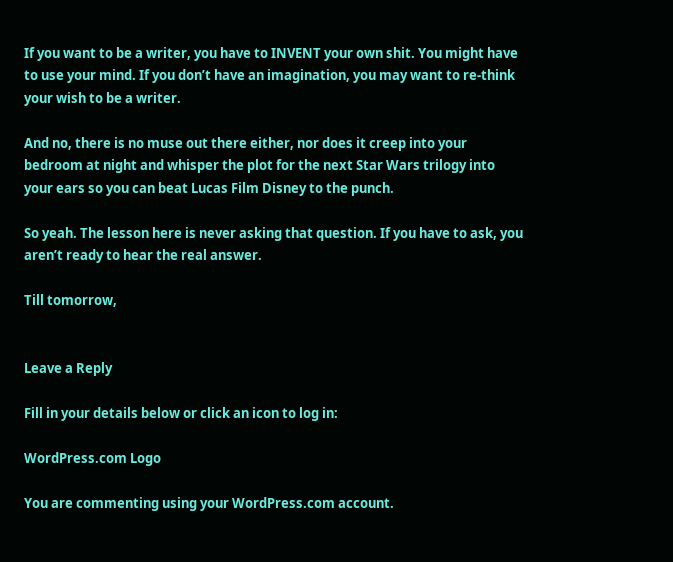If you want to be a writer, you have to INVENT your own shit. You might have to use your mind. If you don’t have an imagination, you may want to re-think your wish to be a writer.

And no, there is no muse out there either, nor does it creep into your bedroom at night and whisper the plot for the next Star Wars trilogy into your ears so you can beat Lucas Film Disney to the punch.

So yeah. The lesson here is never asking that question. If you have to ask, you aren’t ready to hear the real answer.

Till tomorrow,


Leave a Reply

Fill in your details below or click an icon to log in:

WordPress.com Logo

You are commenting using your WordPress.com account.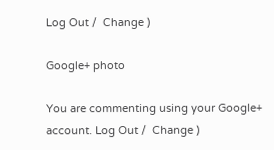Log Out /  Change )

Google+ photo

You are commenting using your Google+ account. Log Out /  Change )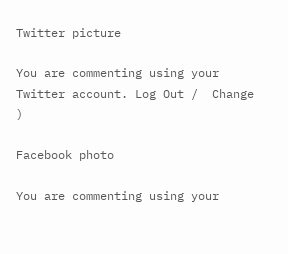Twitter picture

You are commenting using your Twitter account. Log Out /  Change )

Facebook photo

You are commenting using your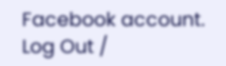Facebook account. Log Out /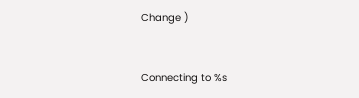Change )


Connecting to %s